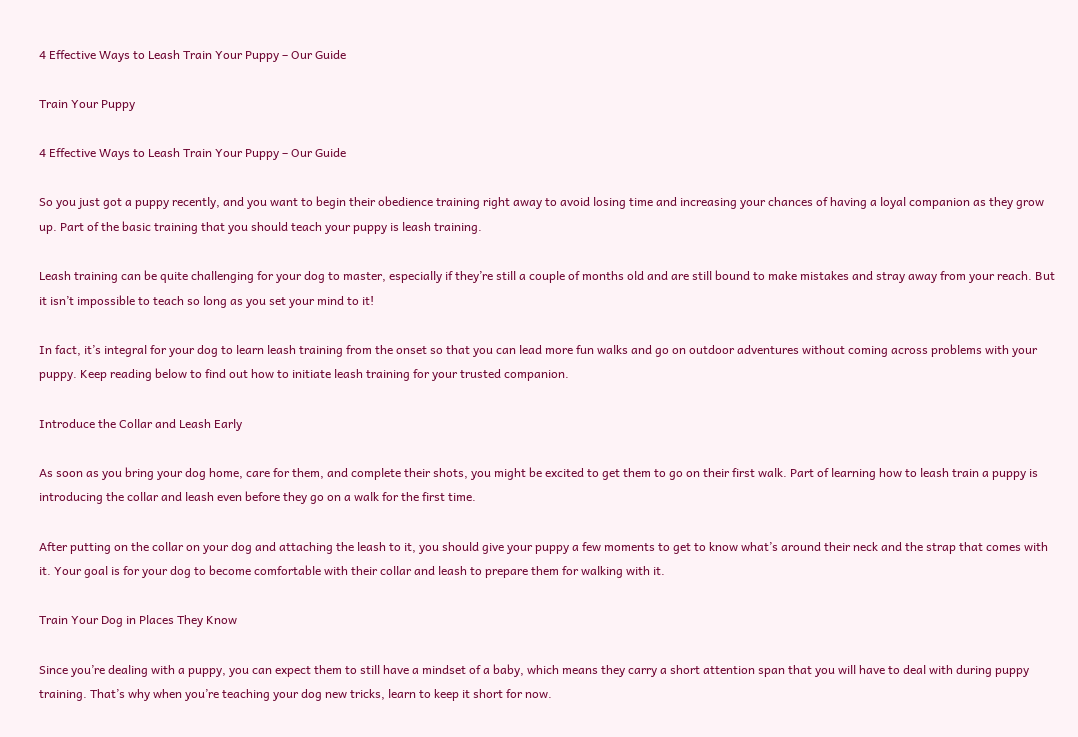4 Effective Ways to Leash Train Your Puppy – Our Guide

Train Your Puppy

4 Effective Ways to Leash Train Your Puppy – Our Guide

So you just got a puppy recently, and you want to begin their obedience training right away to avoid losing time and increasing your chances of having a loyal companion as they grow up. Part of the basic training that you should teach your puppy is leash training.

Leash training can be quite challenging for your dog to master, especially if they’re still a couple of months old and are still bound to make mistakes and stray away from your reach. But it isn’t impossible to teach so long as you set your mind to it!

In fact, it’s integral for your dog to learn leash training from the onset so that you can lead more fun walks and go on outdoor adventures without coming across problems with your puppy. Keep reading below to find out how to initiate leash training for your trusted companion.

Introduce the Collar and Leash Early

As soon as you bring your dog home, care for them, and complete their shots, you might be excited to get them to go on their first walk. Part of learning how to leash train a puppy is introducing the collar and leash even before they go on a walk for the first time.

After putting on the collar on your dog and attaching the leash to it, you should give your puppy a few moments to get to know what’s around their neck and the strap that comes with it. Your goal is for your dog to become comfortable with their collar and leash to prepare them for walking with it.

Train Your Dog in Places They Know

Since you’re dealing with a puppy, you can expect them to still have a mindset of a baby, which means they carry a short attention span that you will have to deal with during puppy training. That’s why when you’re teaching your dog new tricks, learn to keep it short for now.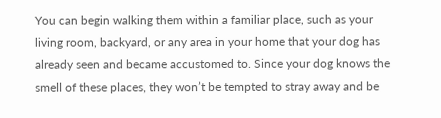You can begin walking them within a familiar place, such as your living room, backyard, or any area in your home that your dog has already seen and became accustomed to. Since your dog knows the smell of these places, they won’t be tempted to stray away and be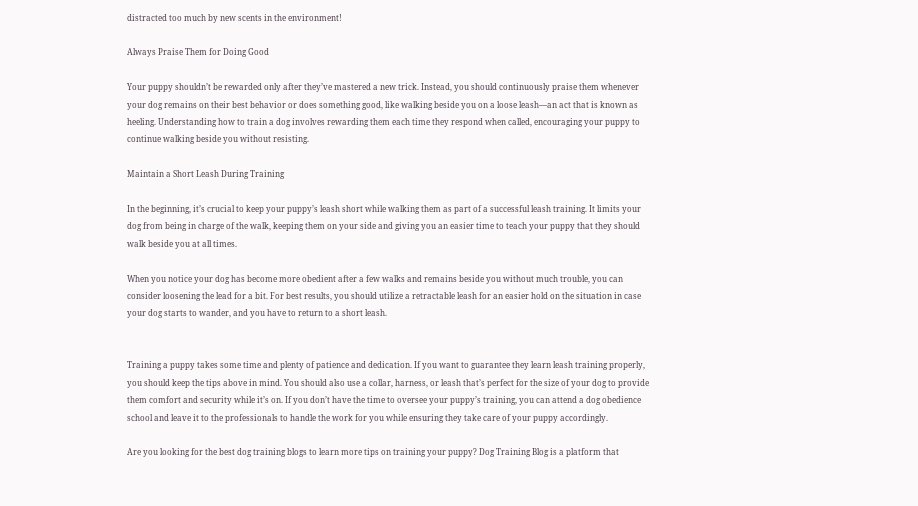distracted too much by new scents in the environment!

Always Praise Them for Doing Good

Your puppy shouldn’t be rewarded only after they’ve mastered a new trick. Instead, you should continuously praise them whenever your dog remains on their best behavior or does something good, like walking beside you on a loose leash—an act that is known as heeling. Understanding how to train a dog involves rewarding them each time they respond when called, encouraging your puppy to continue walking beside you without resisting.

Maintain a Short Leash During Training

In the beginning, it’s crucial to keep your puppy’s leash short while walking them as part of a successful leash training. It limits your dog from being in charge of the walk, keeping them on your side and giving you an easier time to teach your puppy that they should walk beside you at all times.

When you notice your dog has become more obedient after a few walks and remains beside you without much trouble, you can consider loosening the lead for a bit. For best results, you should utilize a retractable leash for an easier hold on the situation in case your dog starts to wander, and you have to return to a short leash.


Training a puppy takes some time and plenty of patience and dedication. If you want to guarantee they learn leash training properly, you should keep the tips above in mind. You should also use a collar, harness, or leash that’s perfect for the size of your dog to provide them comfort and security while it’s on. If you don’t have the time to oversee your puppy’s training, you can attend a dog obedience school and leave it to the professionals to handle the work for you while ensuring they take care of your puppy accordingly.

Are you looking for the best dog training blogs to learn more tips on training your puppy? Dog Training Blog is a platform that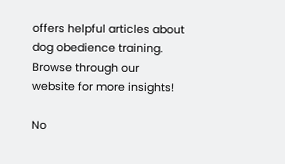offers helpful articles about dog obedience training. Browse through our website for more insights!

No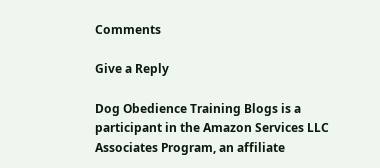Comments

Give a Reply

Dog Obedience Training Blogs is a participant in the Amazon Services LLC Associates Program, an affiliate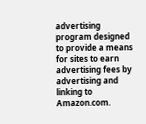advertising program designed to provide a means for sites to earn advertising fees by advertising and linking to Amazon.com.